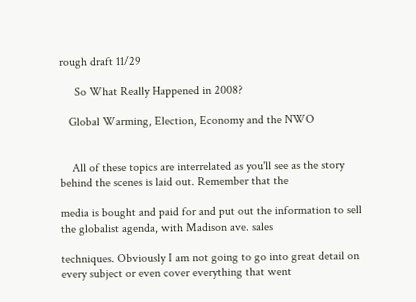rough draft 11/29

     So What Really Happened in 2008?

   Global Warming, Election, Economy and the NWO


    All of these topics are interrelated as you'll see as the story behind the scenes is laid out. Remember that the

media is bought and paid for and put out the information to sell the globalist agenda, with Madison ave. sales

techniques. Obviously I am not going to go into great detail on every subject or even cover everything that went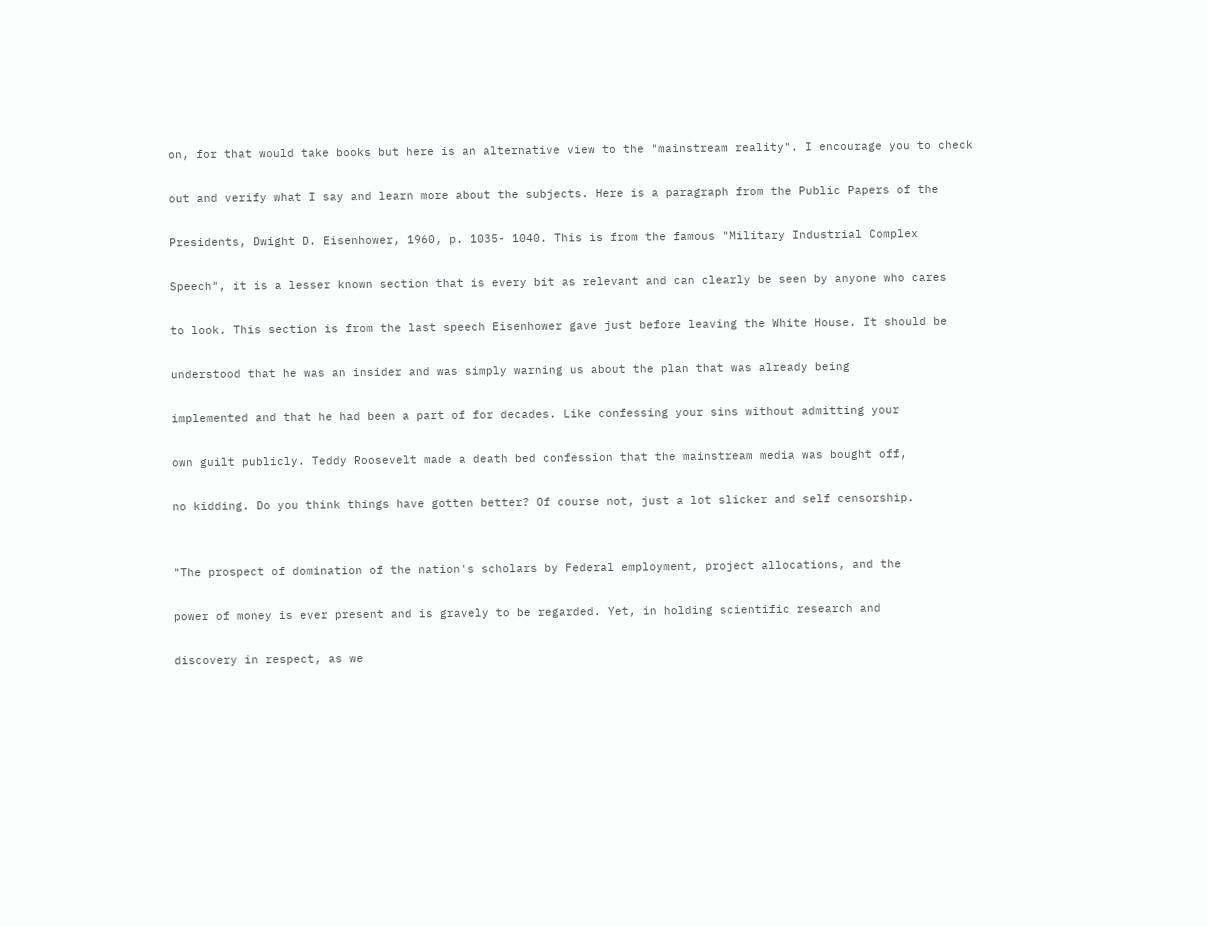on, for that would take books but here is an alternative view to the "mainstream reality". I encourage you to check

out and verify what I say and learn more about the subjects. Here is a paragraph from the Public Papers of the

Presidents, Dwight D. Eisenhower, 1960, p. 1035- 1040. This is from the famous "Military Industrial Complex

Speech", it is a lesser known section that is every bit as relevant and can clearly be seen by anyone who cares

to look. This section is from the last speech Eisenhower gave just before leaving the White House. It should be

understood that he was an insider and was simply warning us about the plan that was already being

implemented and that he had been a part of for decades. Like confessing your sins without admitting your

own guilt publicly. Teddy Roosevelt made a death bed confession that the mainstream media was bought off,

no kidding. Do you think things have gotten better? Of course not, just a lot slicker and self censorship.


"The prospect of domination of the nation's scholars by Federal employment, project allocations, and the

power of money is ever present and is gravely to be regarded. Yet, in holding scientific research and

discovery in respect, as we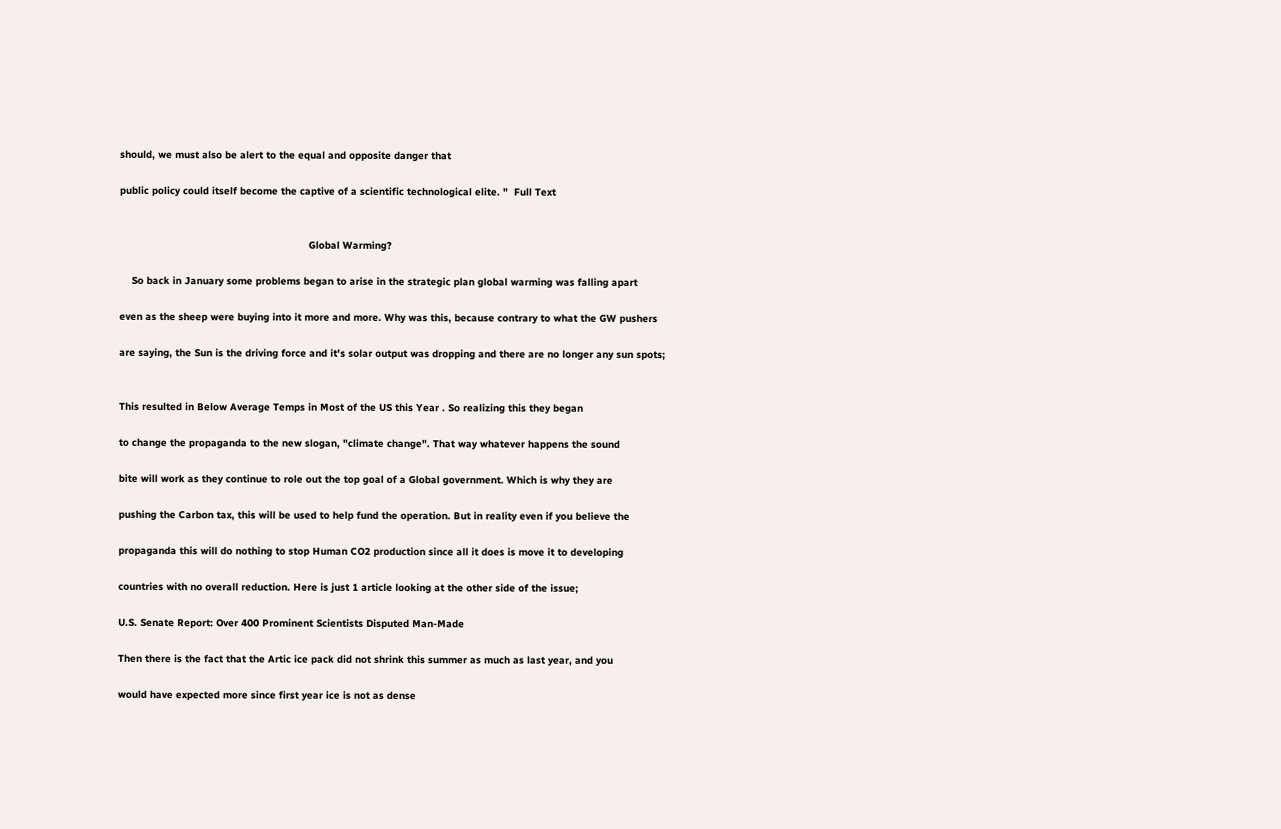should, we must also be alert to the equal and opposite danger that

public policy could itself become the captive of a scientific technological elite. "  Full Text


                                                               Global Warming?

    So back in January some problems began to arise in the strategic plan global warming was falling apart

even as the sheep were buying into it more and more. Why was this, because contrary to what the GW pushers

are saying, the Sun is the driving force and it's solar output was dropping and there are no longer any sun spots;


This resulted in Below Average Temps in Most of the US this Year . So realizing this they began

to change the propaganda to the new slogan, "climate change". That way whatever happens the sound

bite will work as they continue to role out the top goal of a Global government. Which is why they are

pushing the Carbon tax, this will be used to help fund the operation. But in reality even if you believe the

propaganda this will do nothing to stop Human CO2 production since all it does is move it to developing

countries with no overall reduction. Here is just 1 article looking at the other side of the issue;

U.S. Senate Report: Over 400 Prominent Scientists Disputed Man-Made

Then there is the fact that the Artic ice pack did not shrink this summer as much as last year, and you

would have expected more since first year ice is not as dense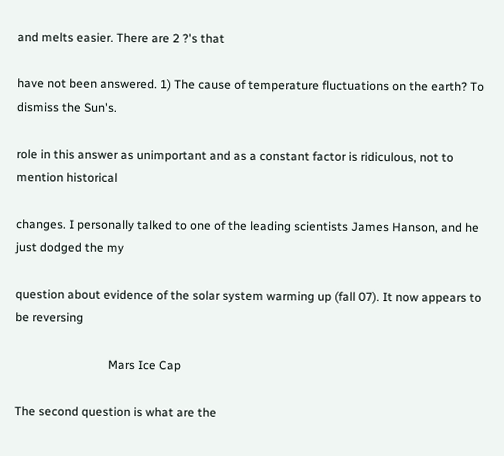and melts easier. There are 2 ?'s that

have not been answered. 1) The cause of temperature fluctuations on the earth? To dismiss the Sun's.

role in this answer as unimportant and as a constant factor is ridiculous, not to mention historical

changes. I personally talked to one of the leading scientists James Hanson, and he just dodged the my

question about evidence of the solar system warming up (fall 07). It now appears to be reversing

                               Mars Ice Cap

The second question is what are the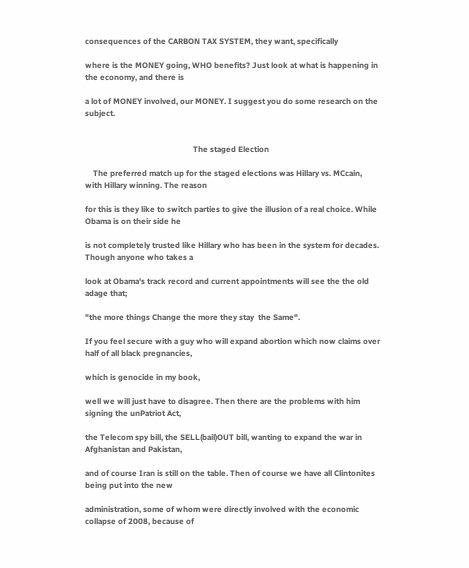consequences of the CARBON TAX SYSTEM, they want, specifically

where is the MONEY going, WHO benefits? Just look at what is happening in the economy, and there is

a lot of MONEY involved, our MONEY. I suggest you do some research on the subject.


                                                      The staged Election

    The preferred match up for the staged elections was Hillary vs. MCcain, with Hillary winning. The reason

for this is they like to switch parties to give the illusion of a real choice. While Obama is on their side he

is not completely trusted like Hillary who has been in the system for decades. Though anyone who takes a

look at Obama's track record and current appointments will see the the old adage that;

"the more things Change the more they stay  the Same".

If you feel secure with a guy who will expand abortion which now claims over half of all black pregnancies,

which is genocide in my book,

well we will just have to disagree. Then there are the problems with him signing the unPatriot Act,

the Telecom spy bill, the SELL(bail)OUT bill, wanting to expand the war in Afghanistan and Pakistan,

and of course Iran is still on the table. Then of course we have all Clintonites being put into the new

administration, some of whom were directly involved with the economic collapse of 2008, because of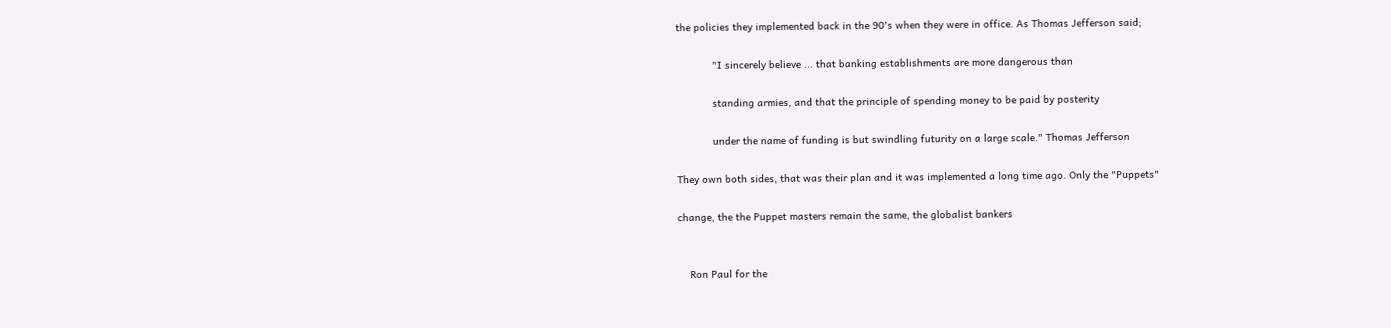the policies they implemented back in the 90's when they were in office. As Thomas Jefferson said;

            "I sincerely believe ... that banking establishments are more dangerous than

            standing armies, and that the principle of spending money to be paid by posterity

            under the name of funding is but swindling futurity on a large scale." Thomas Jefferson

They own both sides, that was their plan and it was implemented a long time ago. Only the "Puppets"

change, the the Puppet masters remain the same, the globalist bankers


    Ron Paul for the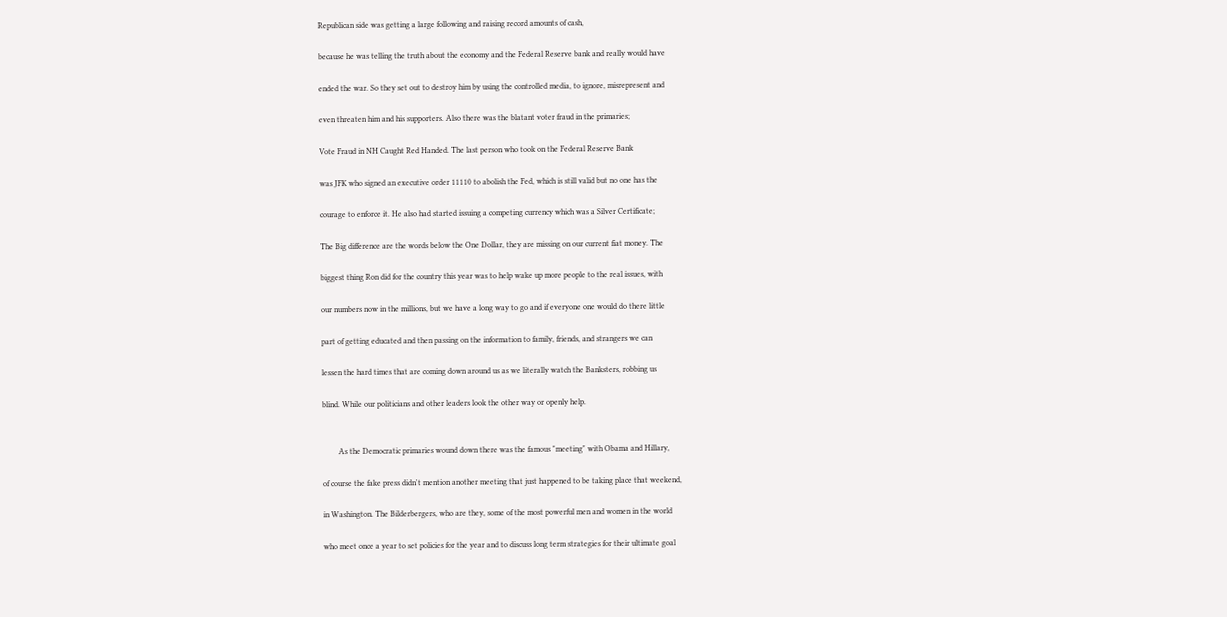Republican side was getting a large following and raising record amounts of cash,

because he was telling the truth about the economy and the Federal Reserve bank and really would have

ended the war. So they set out to destroy him by using the controlled media, to ignore, misrepresent and

even threaten him and his supporters. Also there was the blatant voter fraud in the primaries;

Vote Fraud in NH Caught Red Handed. The last person who took on the Federal Reserve Bank

was JFK who signed an executive order 11110 to abolish the Fed, which is still valid but no one has the

courage to enforce it. He also had started issuing a competing currency which was a Silver Certificate;

The Big difference are the words below the One Dollar, they are missing on our current fiat money. The

biggest thing Ron did for the country this year was to help wake up more people to the real issues, with

our numbers now in the millions, but we have a long way to go and if everyone one would do there little

part of getting educated and then passing on the information to family, friends, and strangers we can

lessen the hard times that are coming down around us as we literally watch the Banksters, robbing us

blind. While our politicians and other leaders look the other way or openly help.


        As the Democratic primaries wound down there was the famous "meeting" with Obama and Hillary,

of course the fake press didn't mention another meeting that just happened to be taking place that weekend,

in Washington. The Bilderbergers, who are they, some of the most powerful men and women in the world

who meet once a year to set policies for the year and to discuss long term strategies for their ultimate goal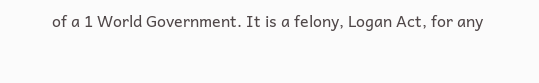of a 1 World Government. It is a felony, Logan Act, for any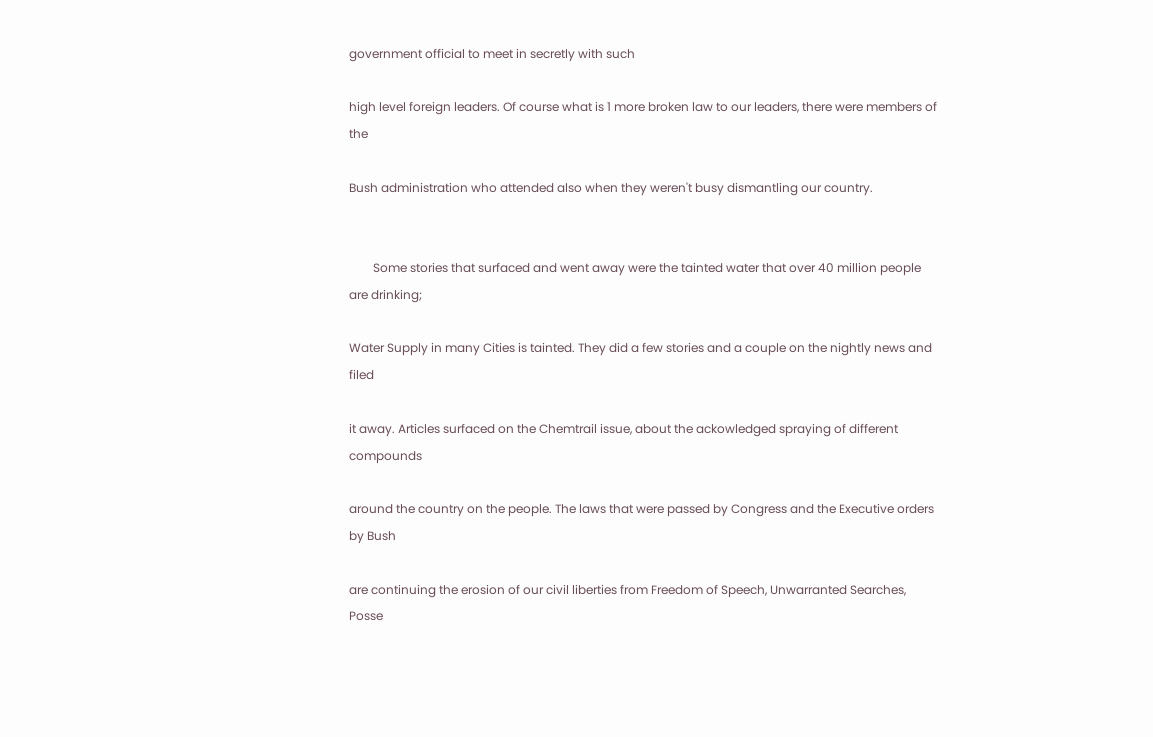government official to meet in secretly with such

high level foreign leaders. Of course what is 1 more broken law to our leaders, there were members of the

Bush administration who attended also when they weren't busy dismantling our country.


        Some stories that surfaced and went away were the tainted water that over 40 million people are drinking;

Water Supply in many Cities is tainted. They did a few stories and a couple on the nightly news and filed

it away. Articles surfaced on the Chemtrail issue, about the ackowledged spraying of different compounds

around the country on the people. The laws that were passed by Congress and the Executive orders by Bush

are continuing the erosion of our civil liberties from Freedom of Speech, Unwarranted Searches, Posse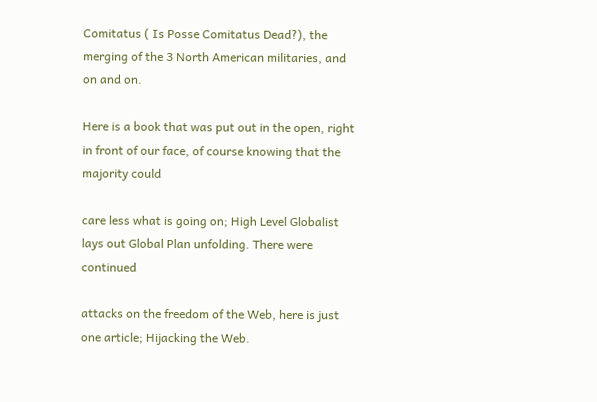Comitatus ( Is Posse Comitatus Dead?), the merging of the 3 North American militaries, and on and on.

Here is a book that was put out in the open, right in front of our face, of course knowing that the majority could

care less what is going on; High Level Globalist lays out Global Plan unfolding. There were continued

attacks on the freedom of the Web, here is just one article; Hijacking the Web.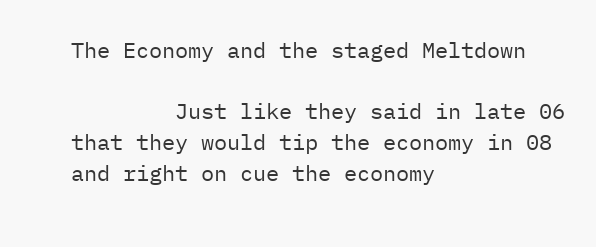The Economy and the staged Meltdown

        Just like they said in late 06 that they would tip the economy in 08 and right on cue the economy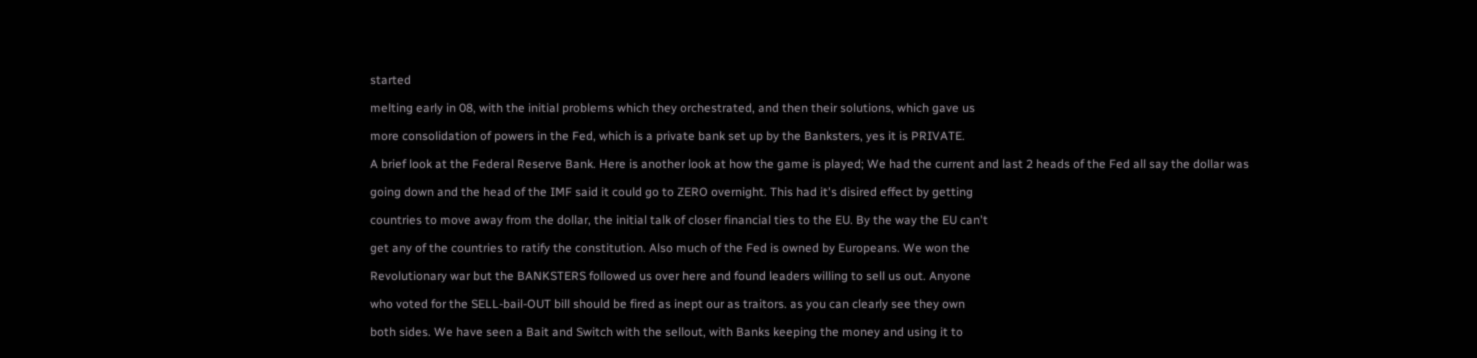started

melting early in 08, with the initial problems which they orchestrated, and then their solutions, which gave us

more consolidation of powers in the Fed, which is a private bank set up by the Banksters, yes it is PRIVATE.

A brief look at the Federal Reserve Bank. Here is another look at how the game is played; We had the current and last 2 heads of the Fed all say the dollar was

going down and the head of the IMF said it could go to ZERO overnight. This had it's disired effect by getting

countries to move away from the dollar, the initial talk of closer financial ties to the EU. By the way the EU can't

get any of the countries to ratify the constitution. Also much of the Fed is owned by Europeans. We won the

Revolutionary war but the BANKSTERS followed us over here and found leaders willing to sell us out. Anyone

who voted for the SELL-bail-OUT bill should be fired as inept our as traitors. as you can clearly see they own

both sides. We have seen a Bait and Switch with the sellout, with Banks keeping the money and using it to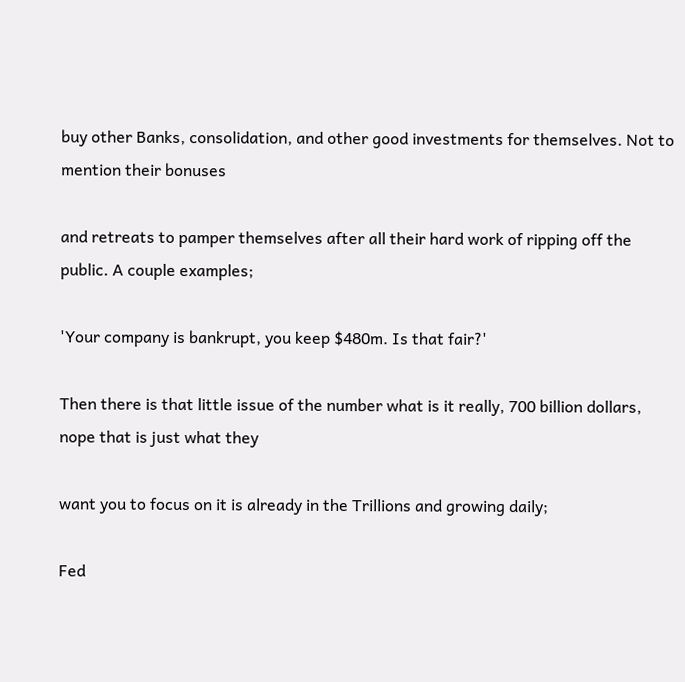buy other Banks, consolidation, and other good investments for themselves. Not to mention their bonuses

and retreats to pamper themselves after all their hard work of ripping off the public. A couple examples;

'Your company is bankrupt, you keep $480m. Is that fair?'

Then there is that little issue of the number what is it really, 700 billion dollars, nope that is just what they

want you to focus on it is already in the Trillions and growing daily;

Fed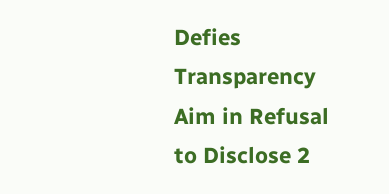Defies Transparency Aim in Refusal to Disclose 2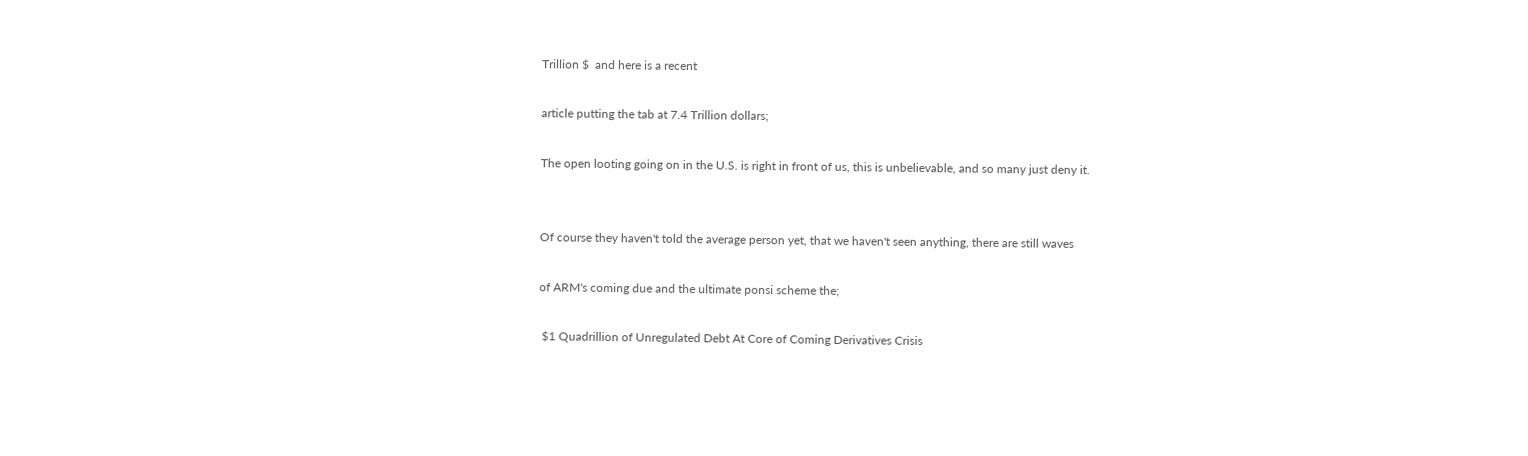Trillion $  and here is a recent

article putting the tab at 7.4 Trillion dollars;

The open looting going on in the U.S. is right in front of us, this is unbelievable, and so many just deny it.


Of course they haven't told the average person yet, that we haven't seen anything, there are still waves

of ARM's coming due and the ultimate ponsi scheme the;

 $1 Quadrillion of Unregulated Debt At Core of Coming Derivatives Crisis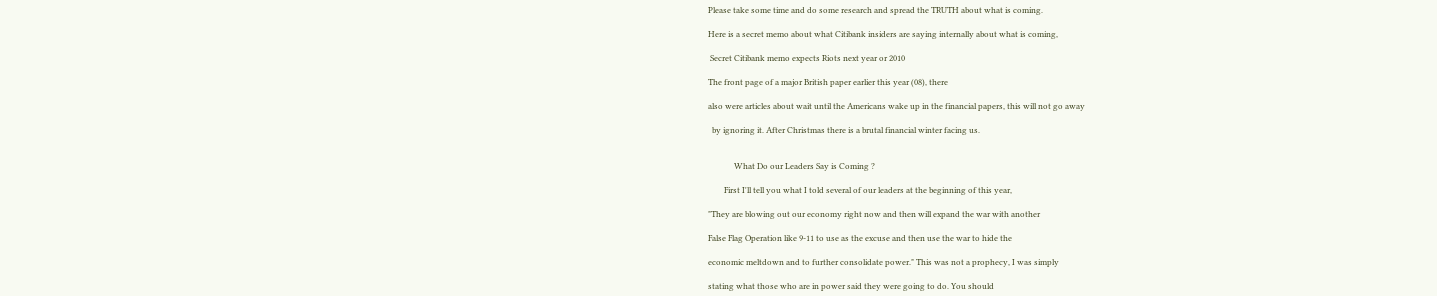Please take some time and do some research and spread the TRUTH about what is coming.

Here is a secret memo about what Citibank insiders are saying internally about what is coming,

 Secret Citibank memo expects Riots next year or 2010

The front page of a major British paper earlier this year (08), there

also were articles about wait until the Americans wake up in the financial papers, this will not go away

  by ignoring it. After Christmas there is a brutal financial winter facing us.


             What Do our Leaders Say is Coming ?

        First I'll tell you what I told several of our leaders at the beginning of this year,

"They are blowing out our economy right now and then will expand the war with another

False Flag Operation like 9-11 to use as the excuse and then use the war to hide the

economic meltdown and to further consolidate power." This was not a prophecy, I was simply

stating what those who are in power said they were going to do. You should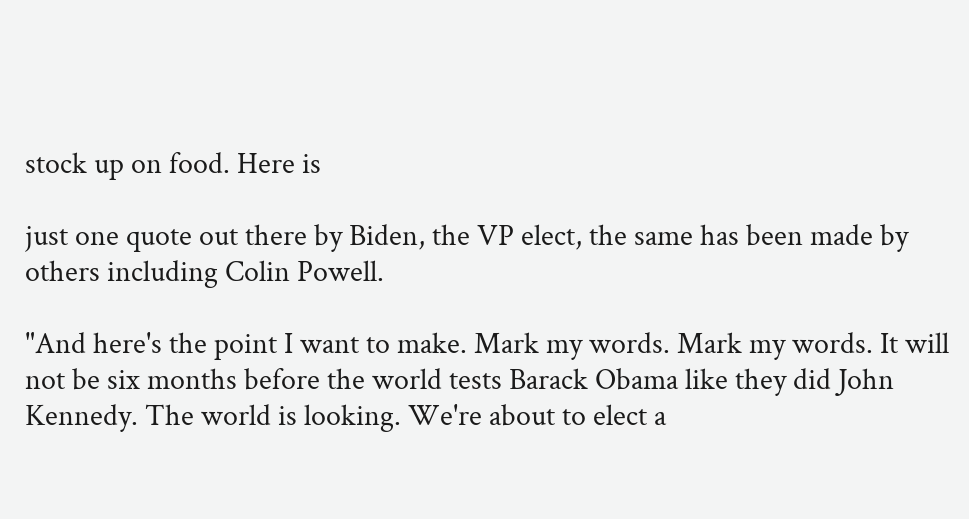stock up on food. Here is

just one quote out there by Biden, the VP elect, the same has been made by others including Colin Powell.

"And here's the point I want to make. Mark my words. Mark my words. It will not be six months before the world tests Barack Obama like they did John Kennedy. The world is looking. We're about to elect a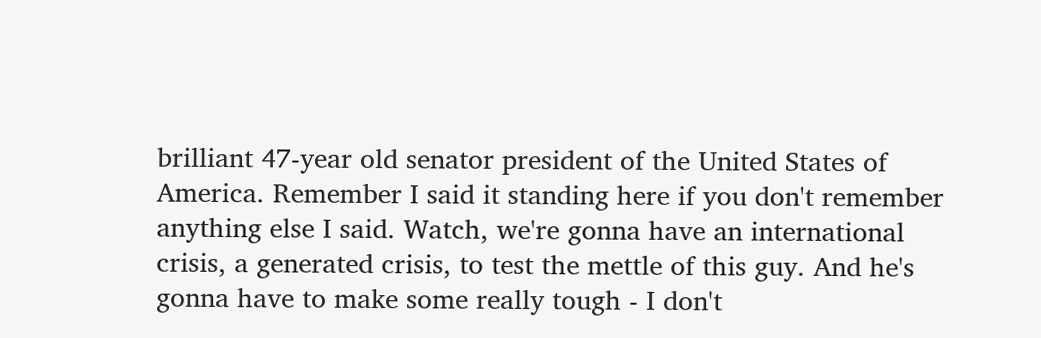brilliant 47-year old senator president of the United States of America. Remember I said it standing here if you don't remember anything else I said. Watch, we're gonna have an international crisis, a generated crisis, to test the mettle of this guy. And he's gonna have to make some really tough - I don't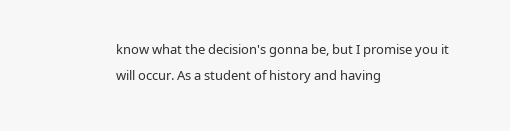know what the decision's gonna be, but I promise you it will occur. As a student of history and having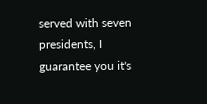served with seven presidents, I guarantee you it's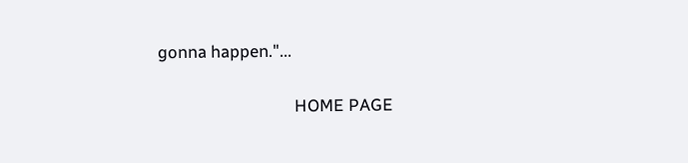gonna happen."...

                                  HOME PAGE